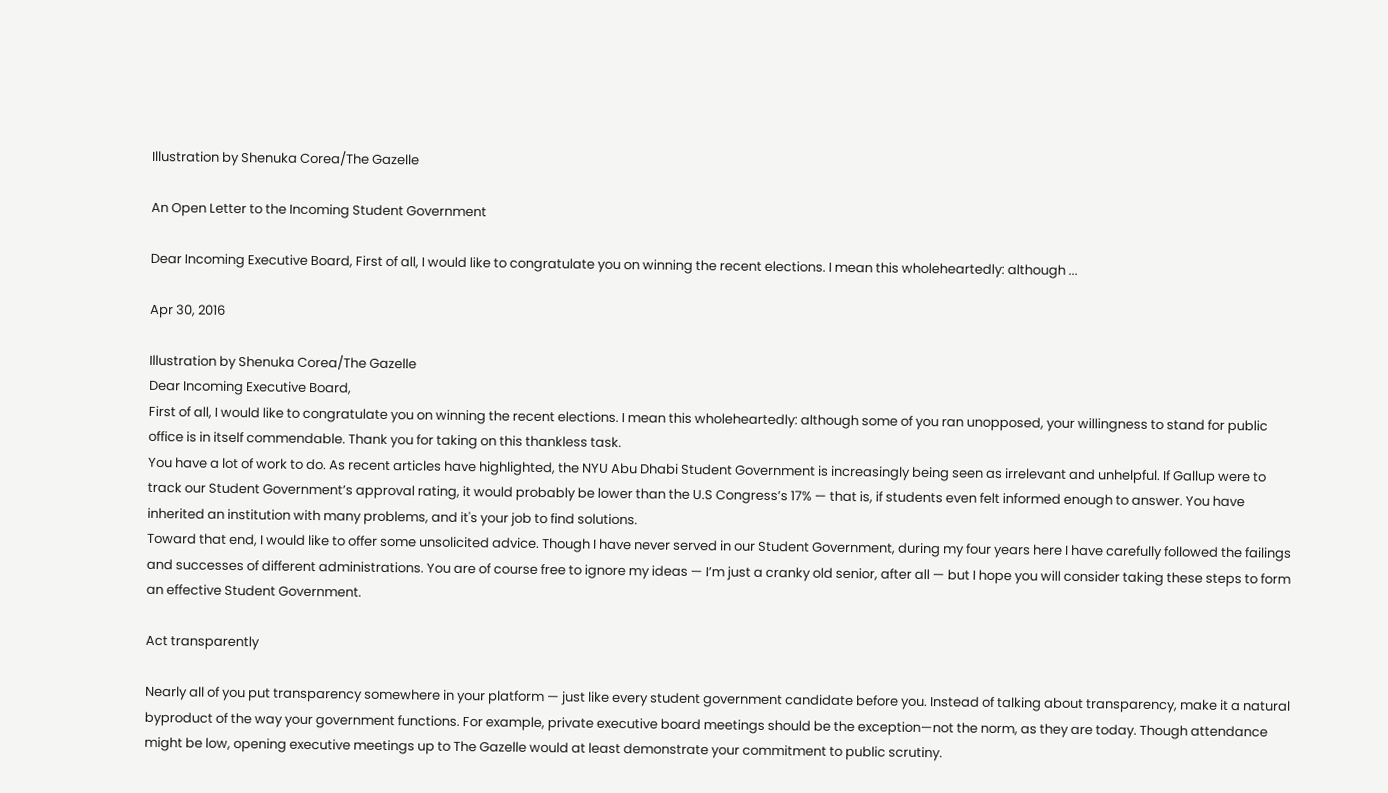Illustration by Shenuka Corea/The Gazelle

An Open Letter to the Incoming Student Government

Dear Incoming Executive Board, First of all, I would like to congratulate you on winning the recent elections. I mean this wholeheartedly: although ...

Apr 30, 2016

Illustration by Shenuka Corea/The Gazelle
Dear Incoming Executive Board,
First of all, I would like to congratulate you on winning the recent elections. I mean this wholeheartedly: although some of you ran unopposed, your willingness to stand for public office is in itself commendable. Thank you for taking on this thankless task.
You have a lot of work to do. As recent articles have highlighted, the NYU Abu Dhabi Student Government is increasingly being seen as irrelevant and unhelpful. If Gallup were to track our Student Government’s approval rating, it would probably be lower than the U.S Congress’s 17% — that is, if students even felt informed enough to answer. You have inherited an institution with many problems, and it's your job to find solutions.
Toward that end, I would like to offer some unsolicited advice. Though I have never served in our Student Government, during my four years here I have carefully followed the failings and successes of different administrations. You are of course free to ignore my ideas — I’m just a cranky old senior, after all — but I hope you will consider taking these steps to form an effective Student Government.

Act transparently

Nearly all of you put transparency somewhere in your platform — just like every student government candidate before you. Instead of talking about transparency, make it a natural byproduct of the way your government functions. For example, private executive board meetings should be the exception—not the norm, as they are today. Though attendance might be low, opening executive meetings up to The Gazelle would at least demonstrate your commitment to public scrutiny.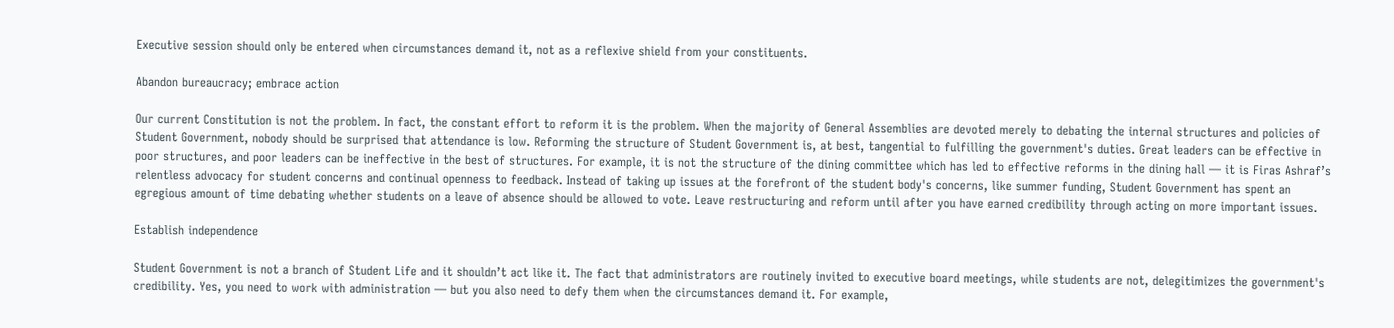Executive session should only be entered when circumstances demand it, not as a reflexive shield from your constituents.

Abandon bureaucracy; embrace action

Our current Constitution is not the problem. In fact, the constant effort to reform it is the problem. When the majority of General Assemblies are devoted merely to debating the internal structures and policies of Student Government, nobody should be surprised that attendance is low. Reforming the structure of Student Government is, at best, tangential to fulfilling the government's duties. Great leaders can be effective in poor structures, and poor leaders can be ineffective in the best of structures. For example, it is not the structure of the dining committee which has led to effective reforms in the dining hall — it is Firas Ashraf’s relentless advocacy for student concerns and continual openness to feedback. Instead of taking up issues at the forefront of the student body's concerns, like summer funding, Student Government has spent an egregious amount of time debating whether students on a leave of absence should be allowed to vote. Leave restructuring and reform until after you have earned credibility through acting on more important issues.

Establish independence

Student Government is not a branch of Student Life and it shouldn’t act like it. The fact that administrators are routinely invited to executive board meetings, while students are not, delegitimizes the government's credibility. Yes, you need to work with administration — but you also need to defy them when the circumstances demand it. For example,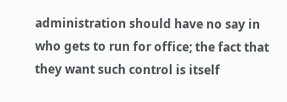administration should have no say in who gets to run for office; the fact that they want such control is itself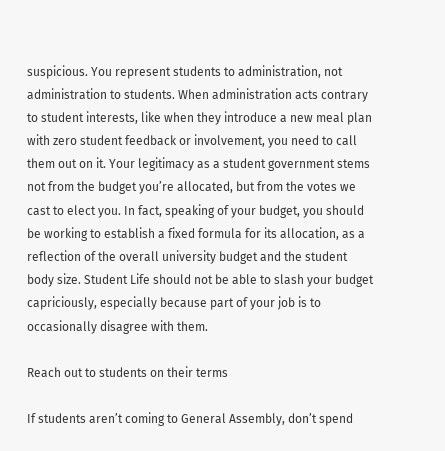suspicious. You represent students to administration, not administration to students. When administration acts contrary to student interests, like when they introduce a new meal plan with zero student feedback or involvement, you need to call them out on it. Your legitimacy as a student government stems not from the budget you’re allocated, but from the votes we cast to elect you. In fact, speaking of your budget, you should be working to establish a fixed formula for its allocation, as a reflection of the overall university budget and the student body size. Student Life should not be able to slash your budget capriciously, especially because part of your job is to occasionally disagree with them.

Reach out to students on their terms

If students aren’t coming to General Assembly, don’t spend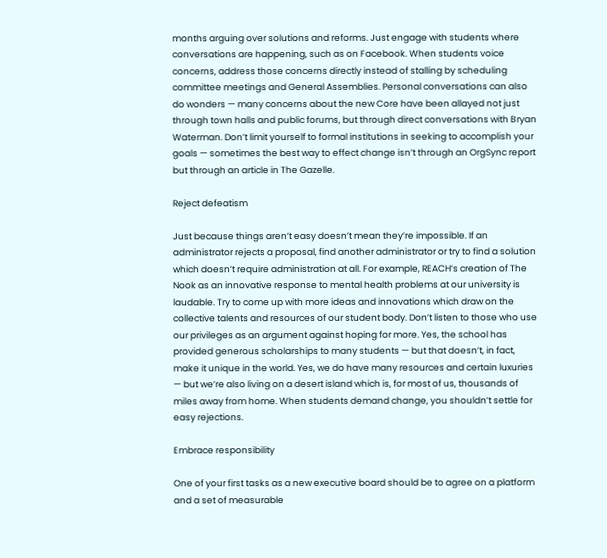months arguing over solutions and reforms. Just engage with students where conversations are happening, such as on Facebook. When students voice concerns, address those concerns directly instead of stalling by scheduling committee meetings and General Assemblies. Personal conversations can also do wonders — many concerns about the new Core have been allayed not just through town halls and public forums, but through direct conversations with Bryan Waterman. Don’t limit yourself to formal institutions in seeking to accomplish your goals — sometimes the best way to effect change isn’t through an OrgSync report but through an article in The Gazelle.

Reject defeatism

Just because things aren’t easy doesn’t mean they’re impossible. If an administrator rejects a proposal, find another administrator or try to find a solution which doesn’t require administration at all. For example, REACH’s creation of The Nook as an innovative response to mental health problems at our university is laudable. Try to come up with more ideas and innovations which draw on the collective talents and resources of our student body. Don’t listen to those who use our privileges as an argument against hoping for more. Yes, the school has provided generous scholarships to many students — but that doesn’t, in fact, make it unique in the world. Yes, we do have many resources and certain luxuries — but we’re also living on a desert island which is, for most of us, thousands of miles away from home. When students demand change, you shouldn’t settle for easy rejections.

Embrace responsibility

One of your first tasks as a new executive board should be to agree on a platform and a set of measurable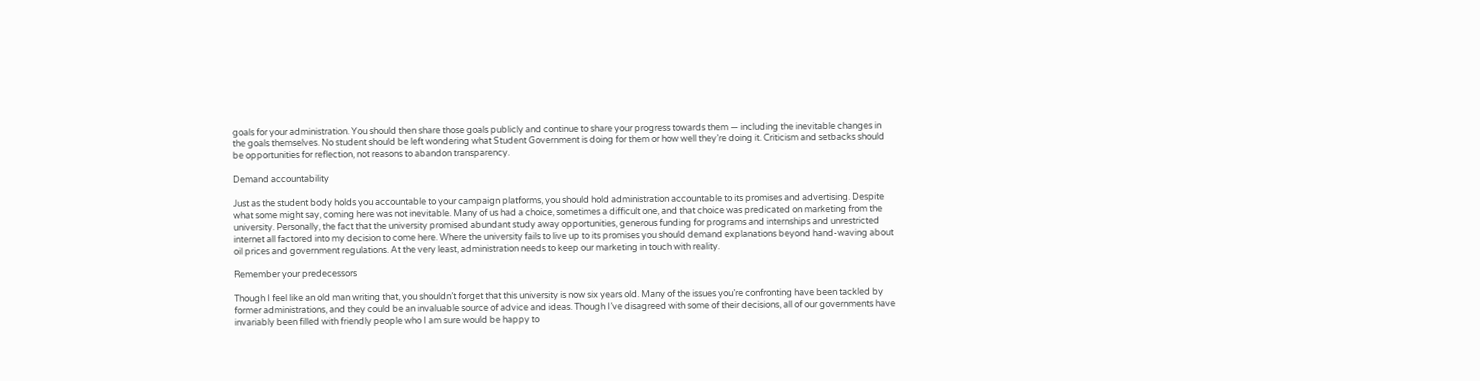goals for your administration. You should then share those goals publicly and continue to share your progress towards them — including the inevitable changes in the goals themselves. No student should be left wondering what Student Government is doing for them or how well they’re doing it. Criticism and setbacks should be opportunities for reflection, not reasons to abandon transparency.

Demand accountability

Just as the student body holds you accountable to your campaign platforms, you should hold administration accountable to its promises and advertising. Despite what some might say, coming here was not inevitable. Many of us had a choice, sometimes a difficult one, and that choice was predicated on marketing from the university. Personally, the fact that the university promised abundant study away opportunities, generous funding for programs and internships and unrestricted internet all factored into my decision to come here. Where the university fails to live up to its promises you should demand explanations beyond hand-waving about oil prices and government regulations. At the very least, administration needs to keep our marketing in touch with reality.

Remember your predecessors

Though I feel like an old man writing that, you shouldn’t forget that this university is now six years old. Many of the issues you’re confronting have been tackled by former administrations, and they could be an invaluable source of advice and ideas. Though I’ve disagreed with some of their decisions, all of our governments have invariably been filled with friendly people who I am sure would be happy to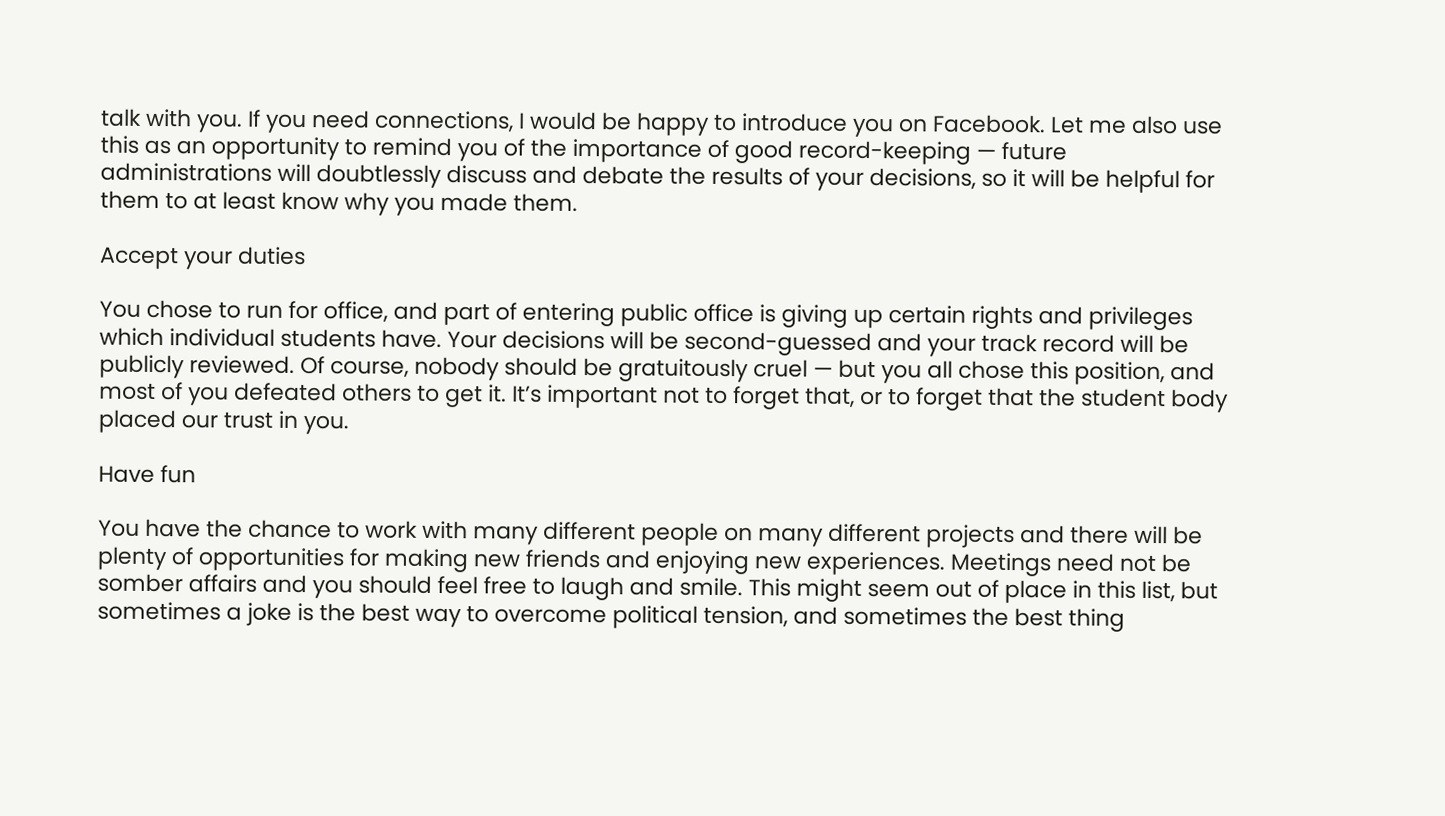talk with you. If you need connections, I would be happy to introduce you on Facebook. Let me also use this as an opportunity to remind you of the importance of good record-keeping — future administrations will doubtlessly discuss and debate the results of your decisions, so it will be helpful for them to at least know why you made them.

Accept your duties

You chose to run for office, and part of entering public office is giving up certain rights and privileges which individual students have. Your decisions will be second-guessed and your track record will be publicly reviewed. Of course, nobody should be gratuitously cruel — but you all chose this position, and most of you defeated others to get it. It’s important not to forget that, or to forget that the student body placed our trust in you.

Have fun

You have the chance to work with many different people on many different projects and there will be plenty of opportunities for making new friends and enjoying new experiences. Meetings need not be somber affairs and you should feel free to laugh and smile. This might seem out of place in this list, but sometimes a joke is the best way to overcome political tension, and sometimes the best thing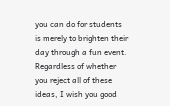you can do for students is merely to brighten their day through a fun event.
Regardless of whether you reject all of these ideas, I wish you good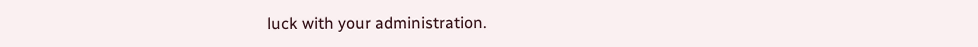luck with your administration.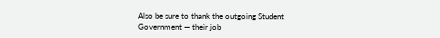Also be sure to thank the outgoing Student Government — their job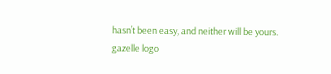hasn’t been easy, and neither will be yours.
gazelle logo